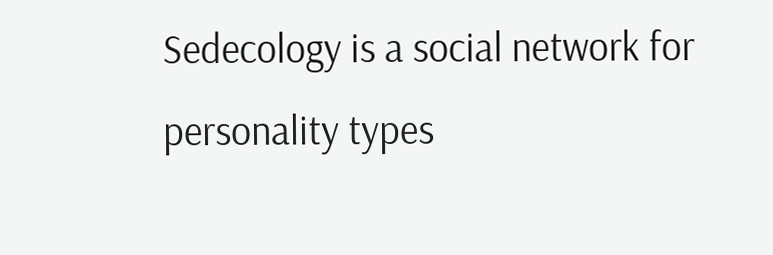Sedecology is a social network for personality types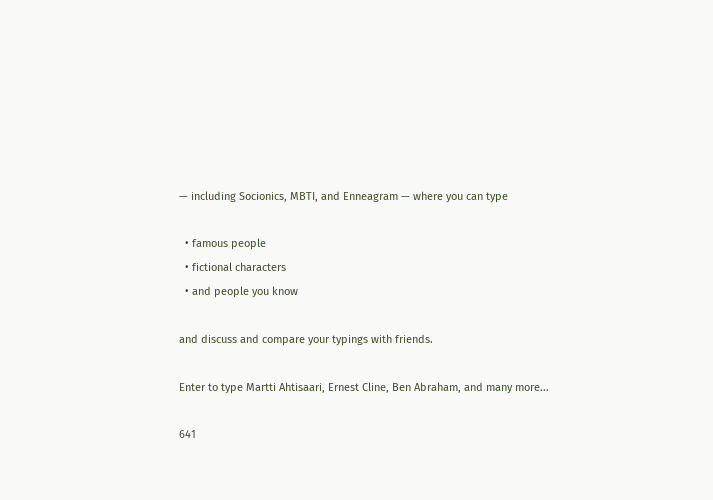— including Socionics, MBTI, and Enneagram — where you can type

  • famous people
  • fictional characters
  • and people you know

and discuss and compare your typings with friends.

Enter to type Martti Ahtisaari, Ernest Cline, Ben Abraham, and many more...

641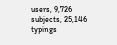users, 9,726 subjects, 25,146 typings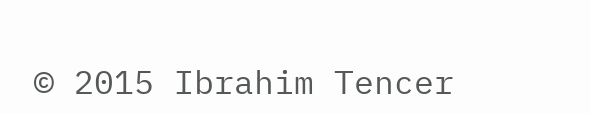© 2015 Ibrahim Tencer